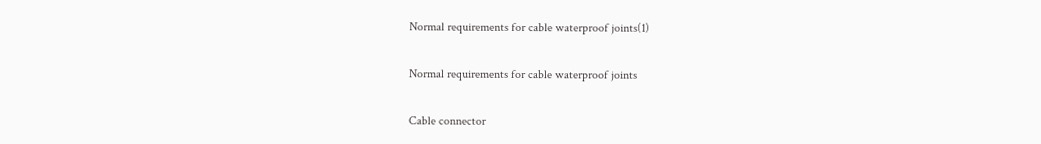Normal requirements for cable waterproof joints(1)

Normal requirements for cable waterproof joints

Cable connector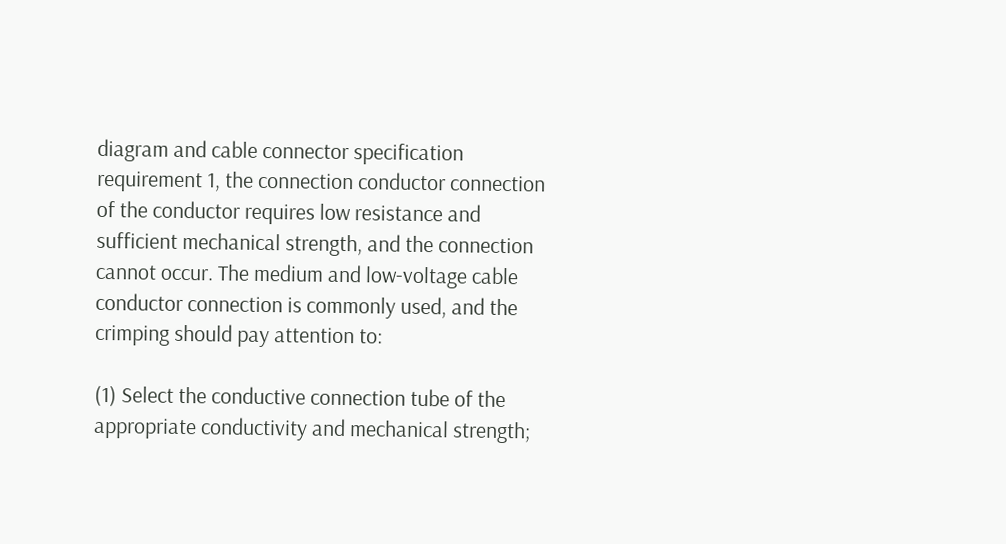diagram and cable connector specification requirement 1, the connection conductor connection of the conductor requires low resistance and sufficient mechanical strength, and the connection cannot occur. The medium and low-voltage cable conductor connection is commonly used, and the crimping should pay attention to:

(1) Select the conductive connection tube of the appropriate conductivity and mechanical strength;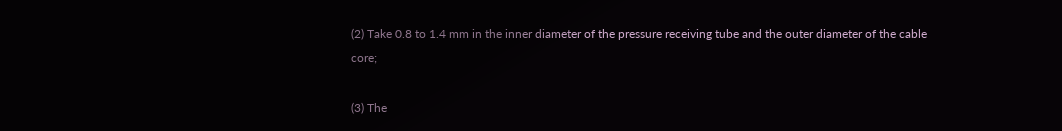(2) Take 0.8 to 1.4 mm in the inner diameter of the pressure receiving tube and the outer diameter of the cable core;

(3) The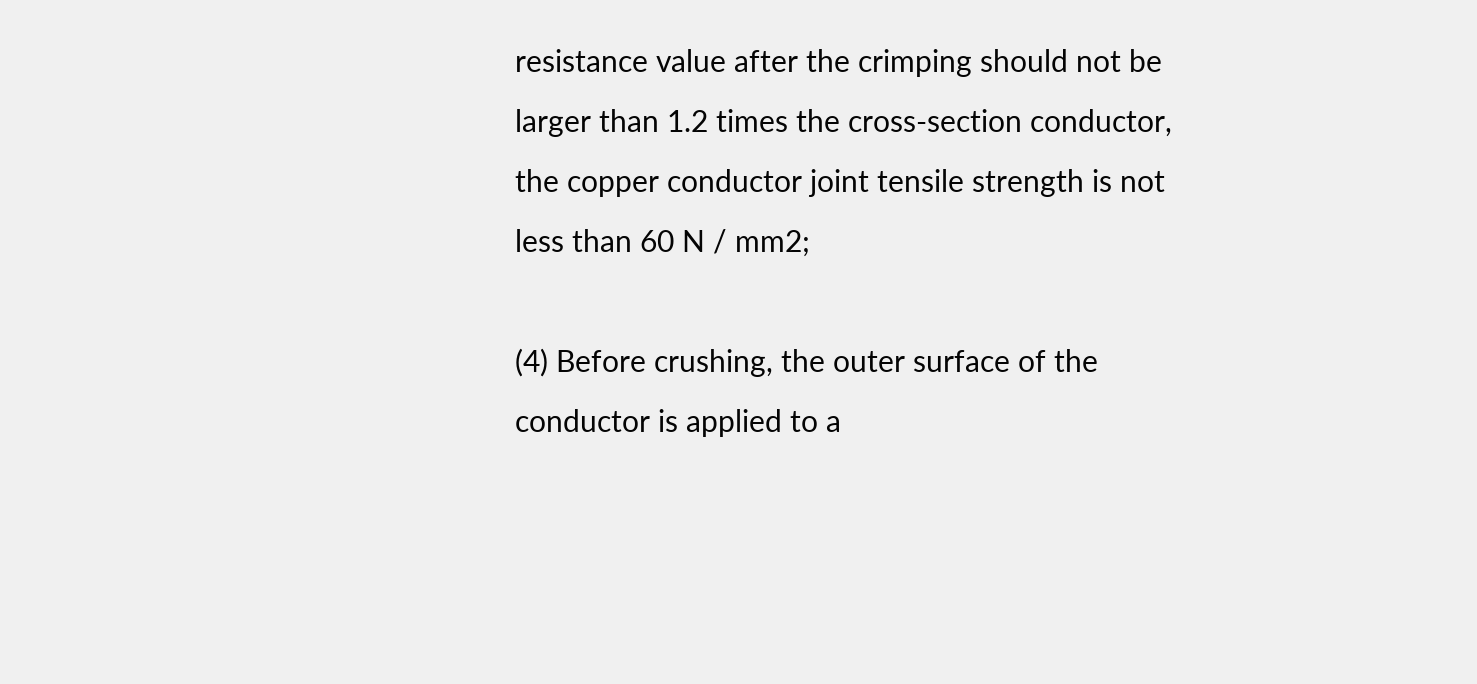resistance value after the crimping should not be larger than 1.2 times the cross-section conductor, the copper conductor joint tensile strength is not less than 60 N / mm2;

(4) Before crushing, the outer surface of the conductor is applied to a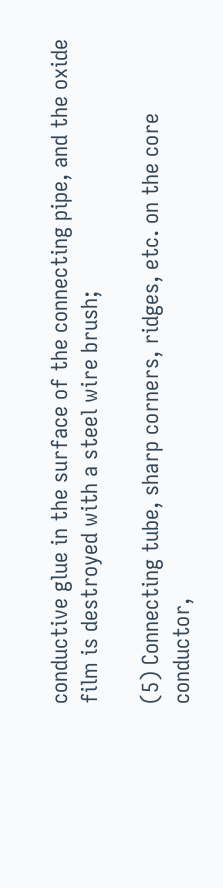conductive glue in the surface of the connecting pipe, and the oxide film is destroyed with a steel wire brush;

(5) Connecting tube, sharp corners, ridges, etc. on the core conductor,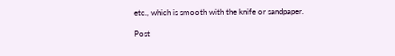etc., which is smooth with the knife or sandpaper.

Post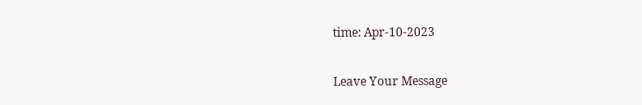time: Apr-10-2023

Leave Your Message